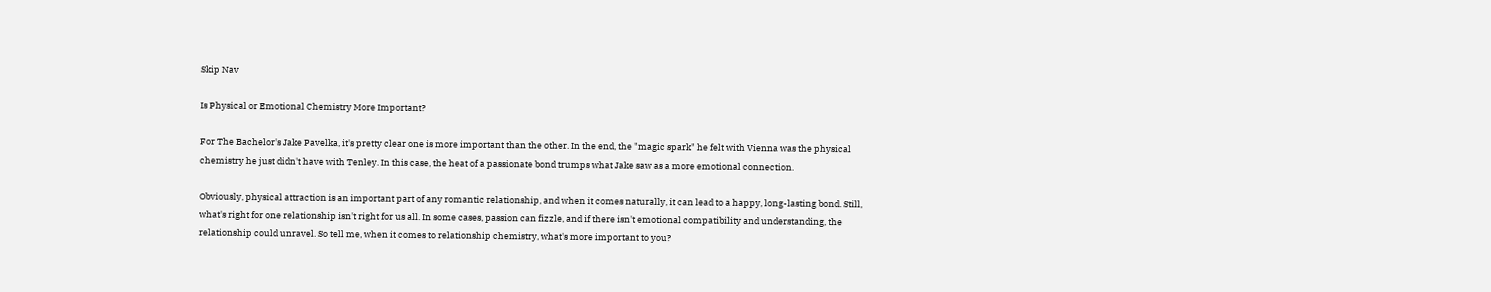Skip Nav

Is Physical or Emotional Chemistry More Important?

For The Bachelor's Jake Pavelka, it's pretty clear one is more important than the other. In the end, the "magic spark" he felt with Vienna was the physical chemistry he just didn't have with Tenley. In this case, the heat of a passionate bond trumps what Jake saw as a more emotional connection.

Obviously, physical attraction is an important part of any romantic relationship, and when it comes naturally, it can lead to a happy, long-lasting bond. Still, what's right for one relationship isn't right for us all. In some cases, passion can fizzle, and if there isn't emotional compatibility and understanding, the relationship could unravel. So tell me, when it comes to relationship chemistry, what's more important to you?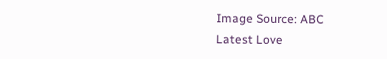Image Source: ABC
Latest Love